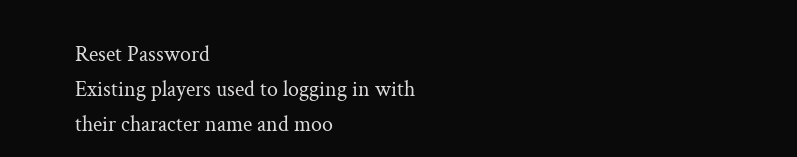Reset Password
Existing players used to logging in with their character name and moo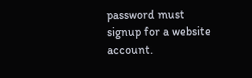password must signup for a website account.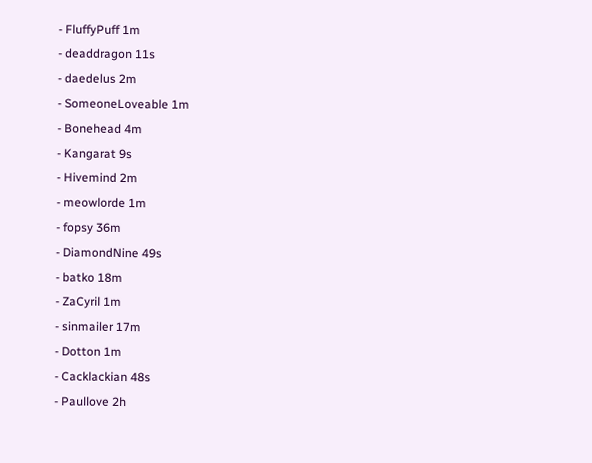- FluffyPuff 1m
- deaddragon 11s
- daedelus 2m
- SomeoneLoveable 1m
- Bonehead 4m
- Kangarat 9s
- Hivemind 2m
- meowlorde 1m
- fopsy 36m
- DiamondNine 49s
- batko 18m
- ZaCyril 1m
- sinmailer 17m
- Dotton 1m
- Cacklackian 48s
- Paullove 2h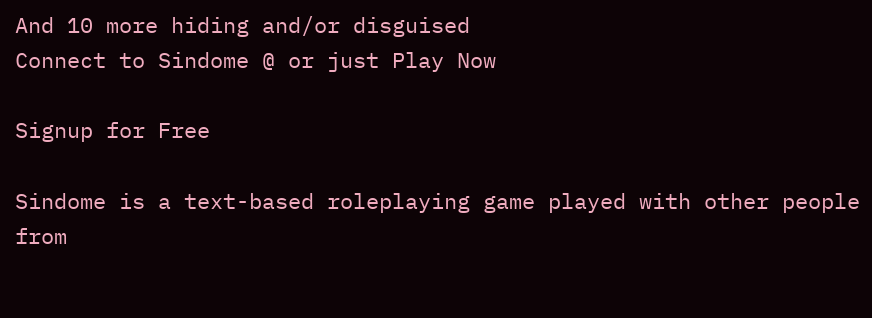And 10 more hiding and/or disguised
Connect to Sindome @ or just Play Now

Signup for Free

Sindome is a text-based roleplaying game played with other people from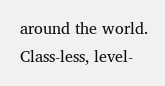around the world. Class-less, level-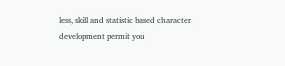less, skill and statistic based character development permit you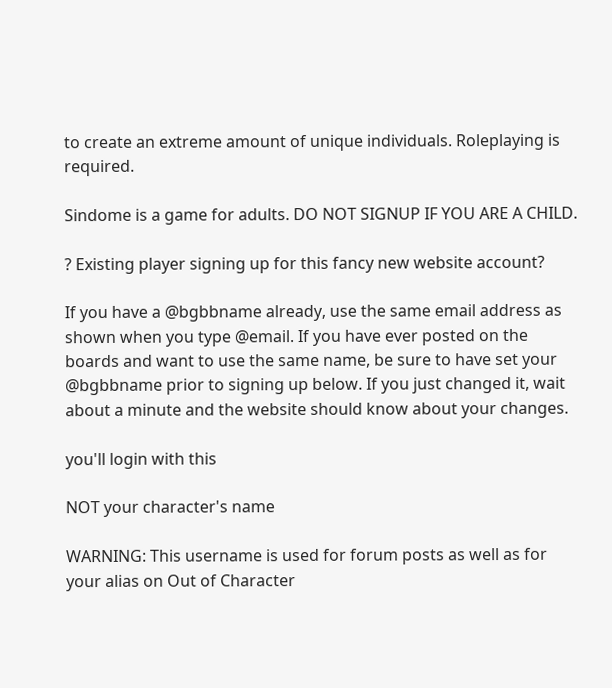to create an extreme amount of unique individuals. Roleplaying is required.

Sindome is a game for adults. DO NOT SIGNUP IF YOU ARE A CHILD.

? Existing player signing up for this fancy new website account?

If you have a @bgbbname already, use the same email address as shown when you type @email. If you have ever posted on the boards and want to use the same name, be sure to have set your @bgbbname prior to signing up below. If you just changed it, wait about a minute and the website should know about your changes.

you'll login with this

NOT your character's name

WARNING: This username is used for forum posts as well as for your alias on Out of Character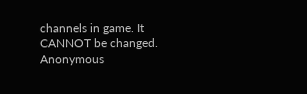channels in game. It CANNOT be changed. Anonymous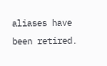aliases have been retired.